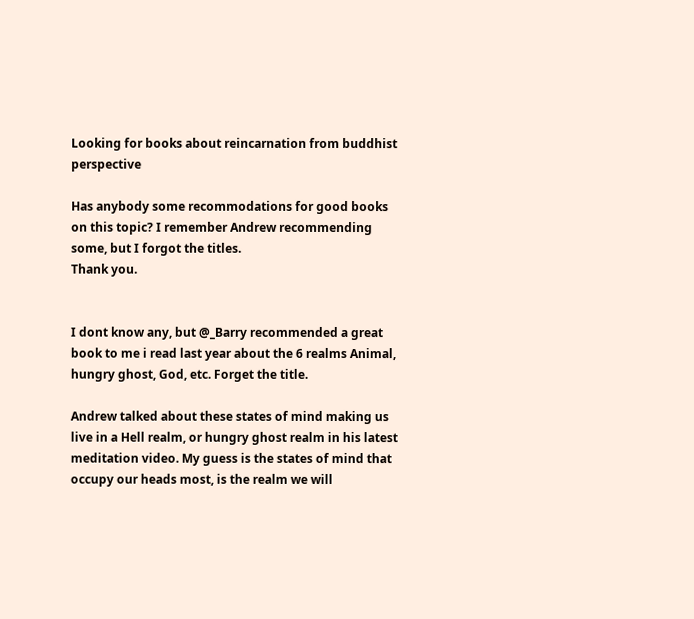Looking for books about reincarnation from buddhist perspective

Has anybody some recommodations for good books on this topic? I remember Andrew recommending some, but I forgot the titles.
Thank you.


I dont know any, but @_Barry recommended a great book to me i read last year about the 6 realms Animal, hungry ghost, God, etc. Forget the title.

Andrew talked about these states of mind making us live in a Hell realm, or hungry ghost realm in his latest meditation video. My guess is the states of mind that occupy our heads most, is the realm we will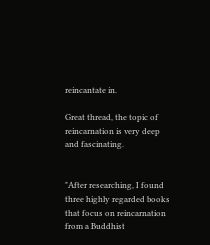reincantate in.

Great thread, the topic of reincarnation is very deep and fascinating.


"After researching, I found three highly regarded books that focus on reincarnation from a Buddhist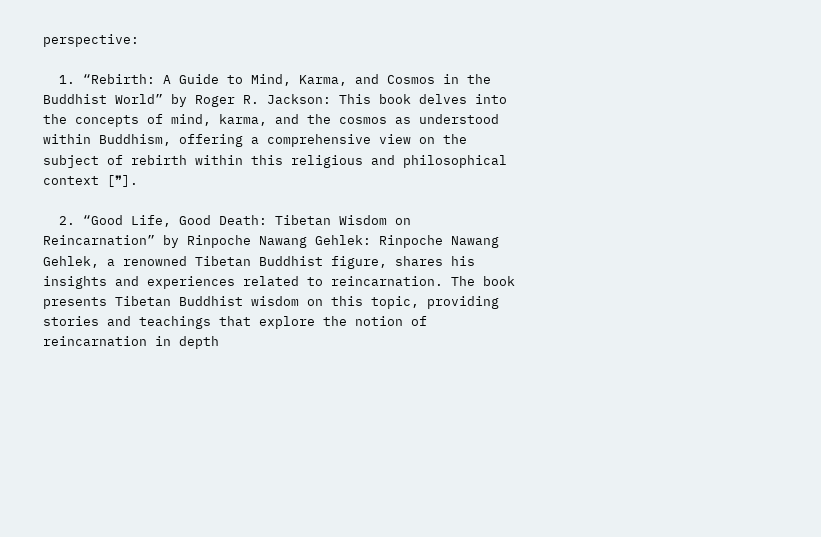perspective:

  1. “Rebirth: A Guide to Mind, Karma, and Cosmos in the Buddhist World” by Roger R. Jackson: This book delves into the concepts of mind, karma, and the cosmos as understood within Buddhism, offering a comprehensive view on the subject of rebirth within this religious and philosophical context [❞].

  2. “Good Life, Good Death: Tibetan Wisdom on Reincarnation” by Rinpoche Nawang Gehlek: Rinpoche Nawang Gehlek, a renowned Tibetan Buddhist figure, shares his insights and experiences related to reincarnation. The book presents Tibetan Buddhist wisdom on this topic, providing stories and teachings that explore the notion of reincarnation in depth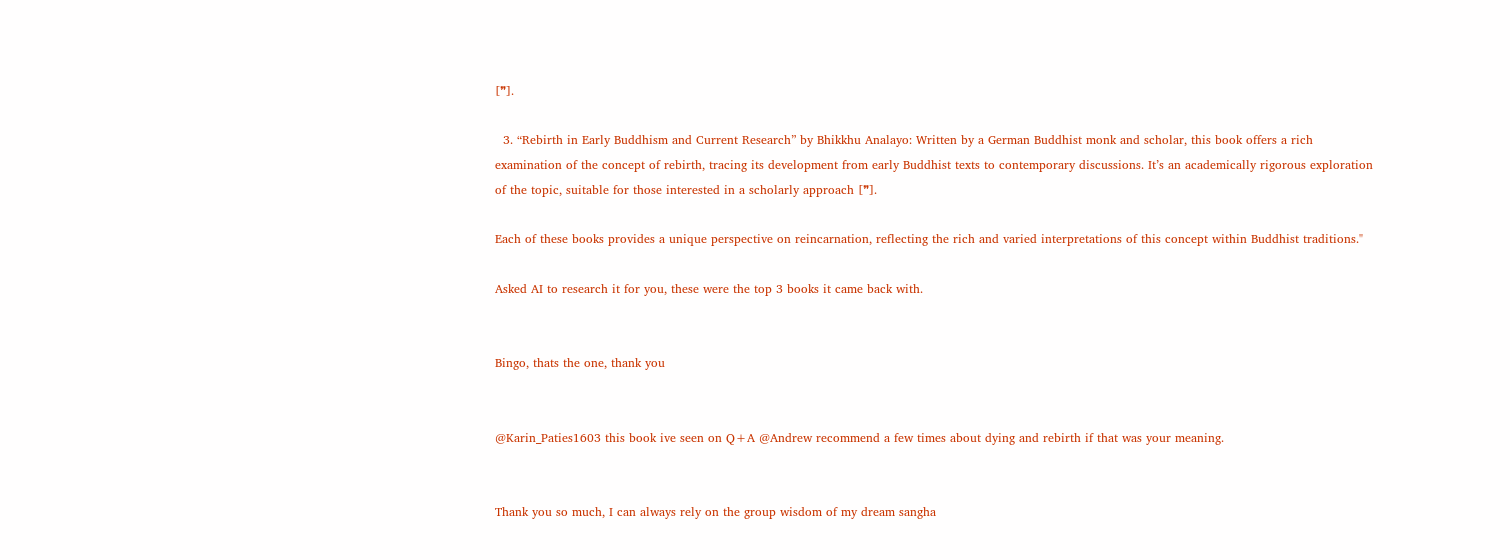[❞].

  3. “Rebirth in Early Buddhism and Current Research” by Bhikkhu Analayo: Written by a German Buddhist monk and scholar, this book offers a rich examination of the concept of rebirth, tracing its development from early Buddhist texts to contemporary discussions. It’s an academically rigorous exploration of the topic, suitable for those interested in a scholarly approach [❞].

Each of these books provides a unique perspective on reincarnation, reflecting the rich and varied interpretations of this concept within Buddhist traditions."

Asked AI to research it for you, these were the top 3 books it came back with.


Bingo, thats the one, thank you


@Karin_Paties1603 this book ive seen on Q+A @Andrew recommend a few times about dying and rebirth if that was your meaning.


Thank you so much, I can always rely on the group wisdom of my dream sangha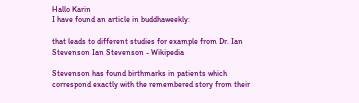Hallo Karin
I have found an article in buddhaweekly:

that leads to different studies for example from Dr. Ian Stevenson Ian Stevenson - Wikipedia

Stevenson has found birthmarks in patients which correspond exactly with the remembered story from their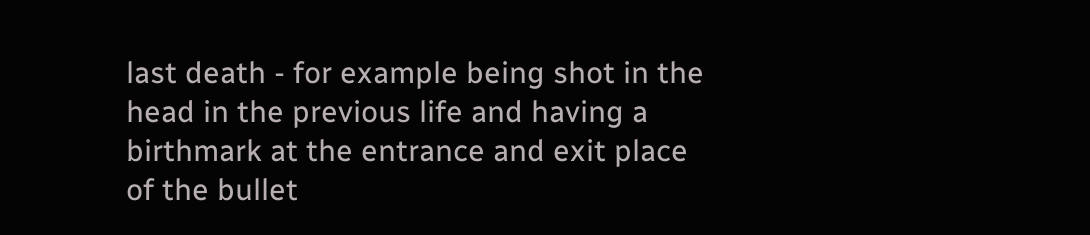last death - for example being shot in the head in the previous life and having a birthmark at the entrance and exit place of the bullet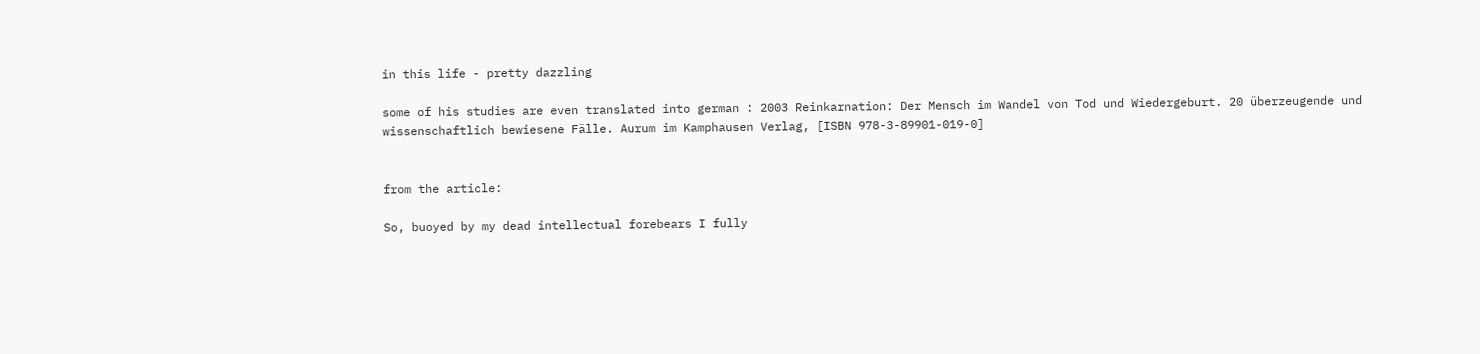in this life - pretty dazzling

some of his studies are even translated into german : 2003 Reinkarnation: Der Mensch im Wandel von Tod und Wiedergeburt. 20 überzeugende und wissenschaftlich bewiesene Fälle. Aurum im Kamphausen Verlag, [ISBN 978-3-89901-019-0]


from the article:

So, buoyed by my dead intellectual forebears I fully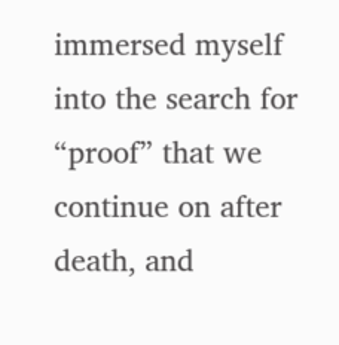immersed myself into the search for “proof” that we continue on after death, and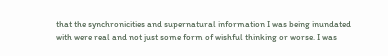that the synchronicities and supernatural information I was being inundated with were real and not just some form of wishful thinking or worse. I was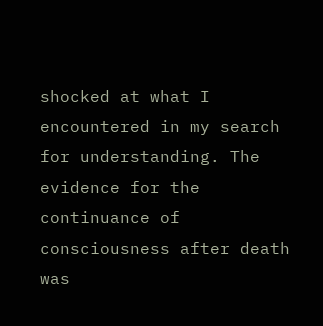shocked at what I encountered in my search for understanding. The evidence for the continuance of consciousness after death was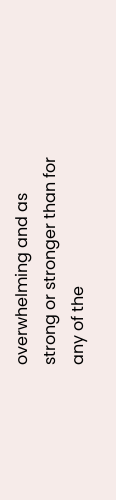overwhelming and as strong or stronger than for any of the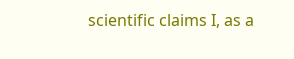scientific claims I, as a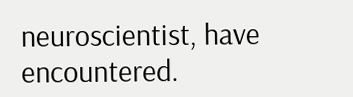neuroscientist, have encountered.